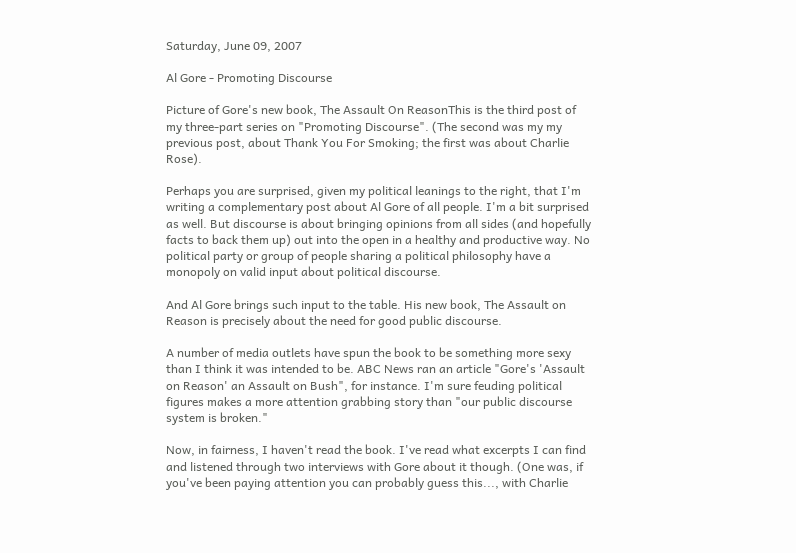Saturday, June 09, 2007

Al Gore - Promoting Discourse

Picture of Gore's new book, The Assault On ReasonThis is the third post of my three-part series on "Promoting Discourse". (The second was my my previous post, about Thank You For Smoking; the first was about Charlie Rose).

Perhaps you are surprised, given my political leanings to the right, that I'm writing a complementary post about Al Gore of all people. I'm a bit surprised as well. But discourse is about bringing opinions from all sides (and hopefully facts to back them up) out into the open in a healthy and productive way. No political party or group of people sharing a political philosophy have a monopoly on valid input about political discourse.

And Al Gore brings such input to the table. His new book, The Assault on Reason is precisely about the need for good public discourse.

A number of media outlets have spun the book to be something more sexy than I think it was intended to be. ABC News ran an article "Gore's 'Assault on Reason' an Assault on Bush", for instance. I'm sure feuding political figures makes a more attention grabbing story than "our public discourse system is broken."

Now, in fairness, I haven't read the book. I've read what excerpts I can find and listened through two interviews with Gore about it though. (One was, if you've been paying attention you can probably guess this..., with Charlie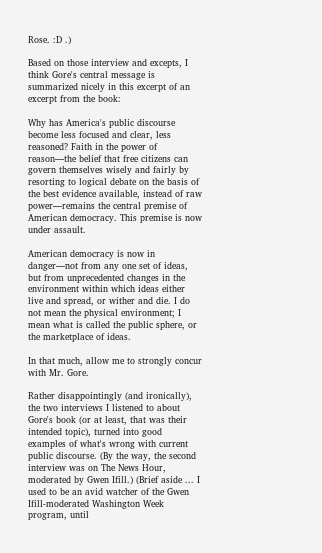Rose. :D .)

Based on those interview and excepts, I think Gore's central message is summarized nicely in this excerpt of an excerpt from the book:

Why has America's public discourse become less focused and clear, less reasoned? Faith in the power of reason—the belief that free citizens can govern themselves wisely and fairly by resorting to logical debate on the basis of the best evidence available, instead of raw power—remains the central premise of American democracy. This premise is now under assault.

American democracy is now in danger—not from any one set of ideas, but from unprecedented changes in the environment within which ideas either live and spread, or wither and die. I do not mean the physical environment; I mean what is called the public sphere, or the marketplace of ideas.

In that much, allow me to strongly concur with Mr. Gore.

Rather disappointingly (and ironically), the two interviews I listened to about Gore's book (or at least, that was their intended topic), turned into good examples of what's wrong with current public discourse. (By the way, the second interview was on The News Hour, moderated by Gwen Ifill.) (Brief aside ... I used to be an avid watcher of the Gwen Ifill-moderated Washington Week program, until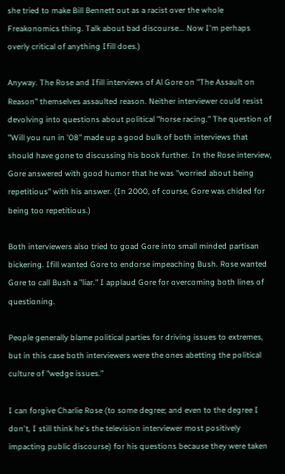she tried to make Bill Bennett out as a racist over the whole Freakonomics thing. Talk about bad discourse... Now I'm perhaps overly critical of anything Ifill does.)

Anyway. The Rose and Ifill interviews of Al Gore on "The Assault on Reason" themselves assaulted reason. Neither interviewer could resist devolving into questions about political "horse racing." The question of "Will you run in '08" made up a good bulk of both interviews that should have gone to discussing his book further. In the Rose interview, Gore answered with good humor that he was "worried about being repetitious" with his answer. (In 2000, of course, Gore was chided for being too repetitious.)

Both interviewers also tried to goad Gore into small minded partisan bickering. Ifill wanted Gore to endorse impeaching Bush. Rose wanted Gore to call Bush a "liar." I applaud Gore for overcoming both lines of questioning.

People generally blame political parties for driving issues to extremes, but in this case both interviewers were the ones abetting the political culture of "wedge issues."

I can forgive Charlie Rose (to some degree; and even to the degree I don't, I still think he's the television interviewer most positively impacting public discourse) for his questions because they were taken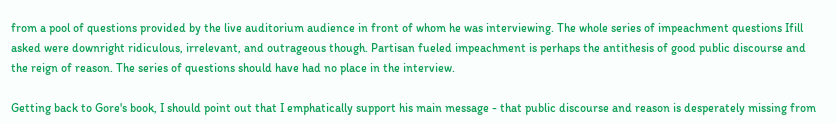from a pool of questions provided by the live auditorium audience in front of whom he was interviewing. The whole series of impeachment questions Ifill asked were downright ridiculous, irrelevant, and outrageous though. Partisan fueled impeachment is perhaps the antithesis of good public discourse and the reign of reason. The series of questions should have had no place in the interview.

Getting back to Gore's book, I should point out that I emphatically support his main message - that public discourse and reason is desperately missing from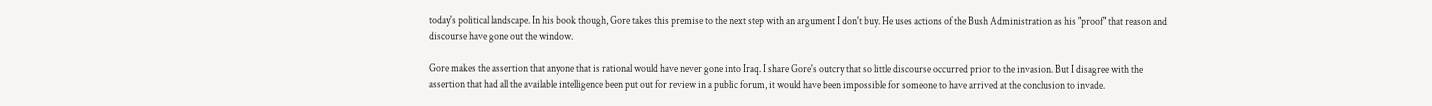today's political landscape. In his book though, Gore takes this premise to the next step with an argument I don't buy. He uses actions of the Bush Administration as his "proof" that reason and discourse have gone out the window.

Gore makes the assertion that anyone that is rational would have never gone into Iraq. I share Gore's outcry that so little discourse occurred prior to the invasion. But I disagree with the assertion that had all the available intelligence been put out for review in a public forum, it would have been impossible for someone to have arrived at the conclusion to invade.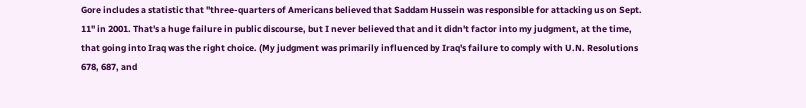Gore includes a statistic that "three-quarters of Americans believed that Saddam Hussein was responsible for attacking us on Sept. 11" in 2001. That's a huge failure in public discourse, but I never believed that and it didn't factor into my judgment, at the time, that going into Iraq was the right choice. (My judgment was primarily influenced by Iraq's failure to comply with U.N. Resolutions 678, 687, and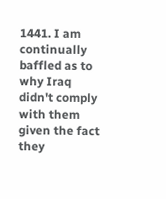1441. I am continually baffled as to why Iraq didn't comply with them given the fact they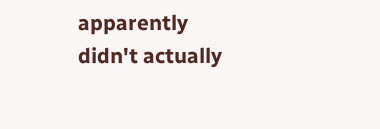apparently didn't actually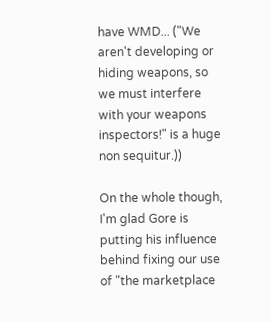have WMD... ("We aren't developing or hiding weapons, so we must interfere with your weapons inspectors!" is a huge non sequitur.))

On the whole though, I'm glad Gore is putting his influence behind fixing our use of "the marketplace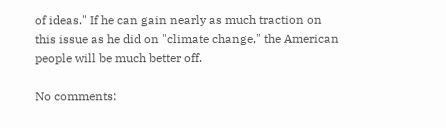of ideas." If he can gain nearly as much traction on this issue as he did on "climate change," the American people will be much better off.

No comments: